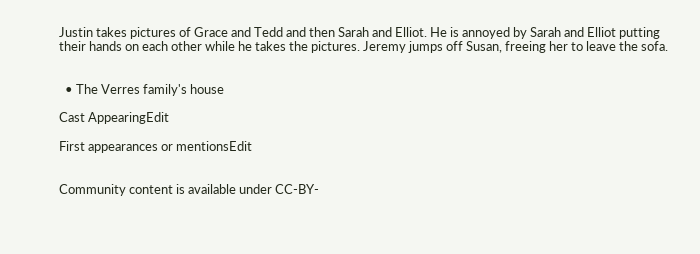Justin takes pictures of Grace and Tedd and then Sarah and Elliot. He is annoyed by Sarah and Elliot putting their hands on each other while he takes the pictures. Jeremy jumps off Susan, freeing her to leave the sofa.


  • The Verres family's house

Cast AppearingEdit

First appearances or mentionsEdit


Community content is available under CC-BY-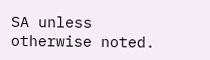SA unless otherwise noted.